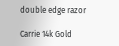double edge razor

Carrie 14k Gold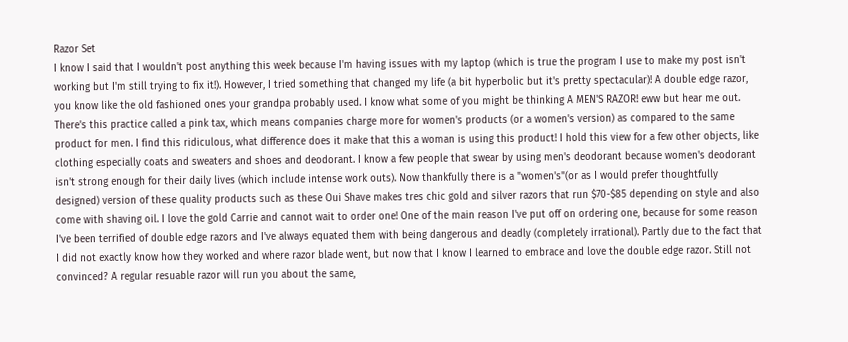Razor Set
I know I said that I wouldn't post anything this week because I'm having issues with my laptop (which is true the program I use to make my post isn't working but I'm still trying to fix it!). However, I tried something that changed my life (a bit hyperbolic but it's pretty spectacular)! A double edge razor, you know like the old fashioned ones your grandpa probably used. I know what some of you might be thinking A MEN'S RAZOR! eww but hear me out. There's this practice called a pink tax, which means companies charge more for women's products (or a women's version) as compared to the same product for men. I find this ridiculous, what difference does it make that this a woman is using this product! I hold this view for a few other objects, like clothing especially coats and sweaters and shoes and deodorant. I know a few people that swear by using men's deodorant because women's deodorant isn't strong enough for their daily lives (which include intense work outs). Now thankfully there is a "women's"(or as I would prefer thoughtfully designed) version of these quality products such as these Oui Shave makes tres chic gold and silver razors that run $70-$85 depending on style and also come with shaving oil. I love the gold Carrie and cannot wait to order one! One of the main reason I've put off on ordering one, because for some reason I've been terrified of double edge razors and I've always equated them with being dangerous and deadly (completely irrational). Partly due to the fact that I did not exactly know how they worked and where razor blade went, but now that I know I learned to embrace and love the double edge razor. Still not convinced? A regular resuable razor will run you about the same,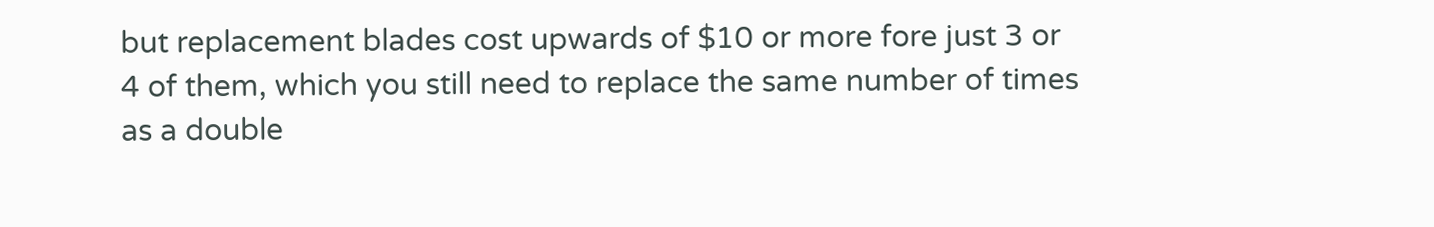but replacement blades cost upwards of $10 or more fore just 3 or 4 of them, which you still need to replace the same number of times as a double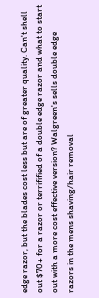edge razor, but the blades cost less but are of greater quality. Can't shell out $70+ for a razor or terrifified of a double edge razor and what to start out with a more cost effective version? Walgreen's sells double edge razors in the mens shaving/hair removal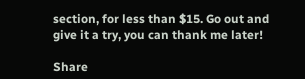section, for less than $15. Go out and give it a try, you can thank me later!

Share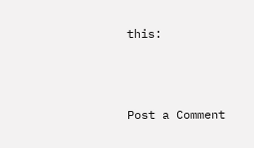this:



Post a Comment